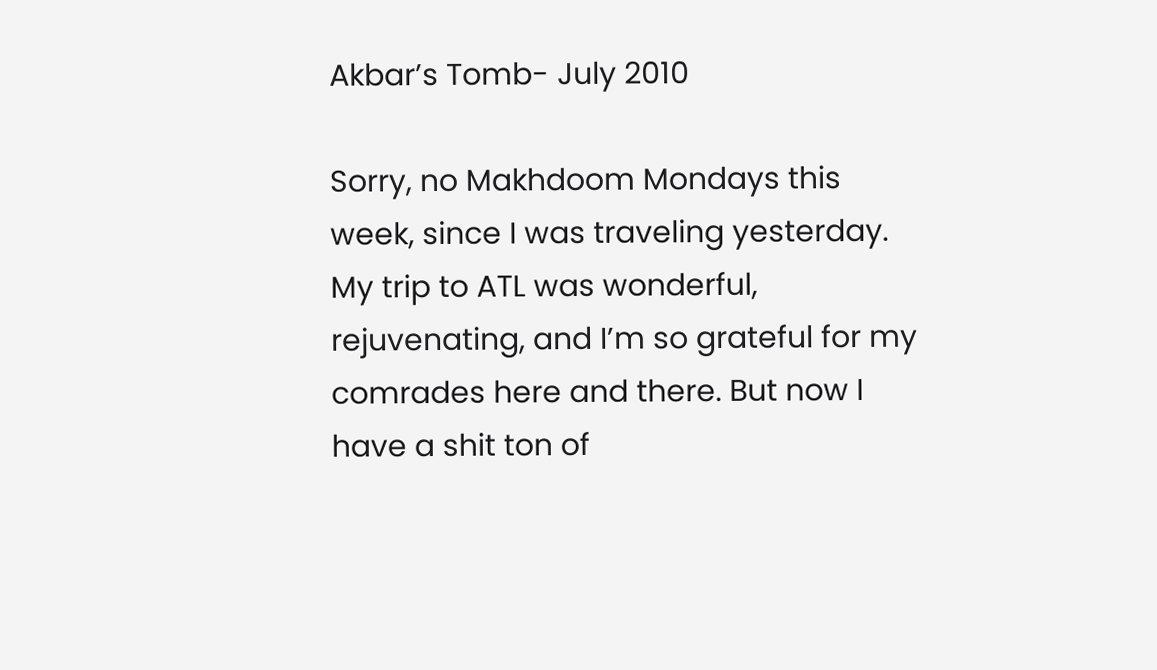Akbar’s Tomb- July 2010

Sorry, no Makhdoom Mondays this week, since I was traveling yesterday. My trip to ATL was wonderful, rejuvenating, and I’m so grateful for my comrades here and there. But now I have a shit ton of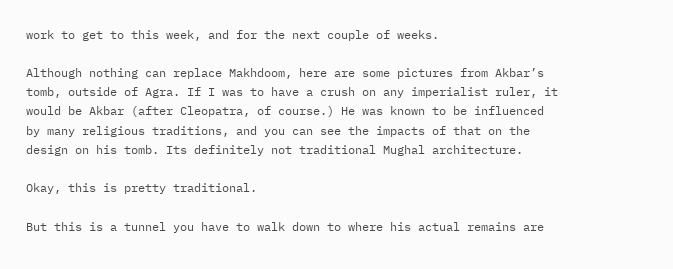work to get to this week, and for the next couple of weeks.

Although nothing can replace Makhdoom, here are some pictures from Akbar’s tomb, outside of Agra. If I was to have a crush on any imperialist ruler, it would be Akbar (after Cleopatra, of course.) He was known to be influenced by many religious traditions, and you can see the impacts of that on the design on his tomb. Its definitely not traditional Mughal architecture.

Okay, this is pretty traditional.

But this is a tunnel you have to walk down to where his actual remains are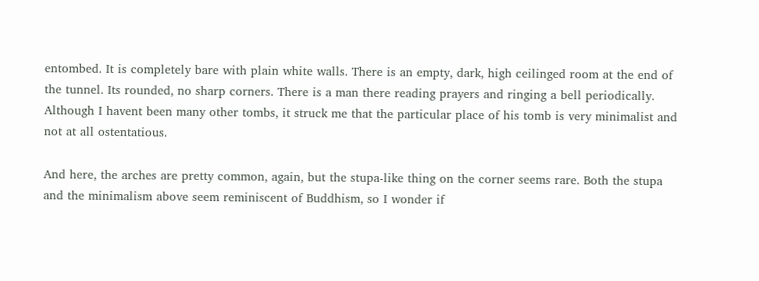entombed. It is completely bare with plain white walls. There is an empty, dark, high ceilinged room at the end of the tunnel. Its rounded, no sharp corners. There is a man there reading prayers and ringing a bell periodically. Although I havent been many other tombs, it struck me that the particular place of his tomb is very minimalist and not at all ostentatious.

And here, the arches are pretty common, again, but the stupa-like thing on the corner seems rare. Both the stupa and the minimalism above seem reminiscent of Buddhism, so I wonder if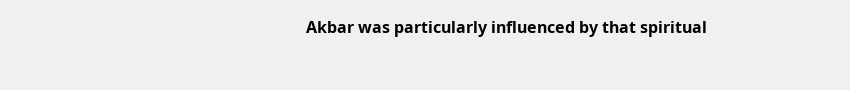Akbar was particularly influenced by that spiritual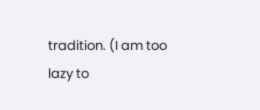tradition. (I am too lazy to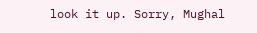look it up. Sorry, Mughal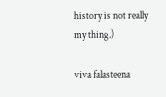history is not really my thing.)

viva falasteena